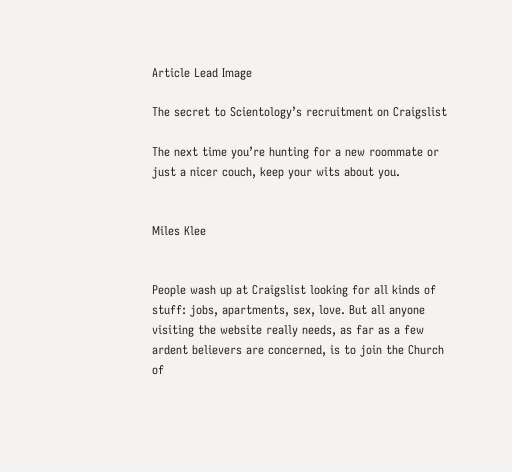Article Lead Image

The secret to Scientology’s recruitment on Craigslist

The next time you’re hunting for a new roommate or just a nicer couch, keep your wits about you.


Miles Klee


People wash up at Craigslist looking for all kinds of stuff: jobs, apartments, sex, love. But all anyone visiting the website really needs, as far as a few ardent believers are concerned, is to join the Church of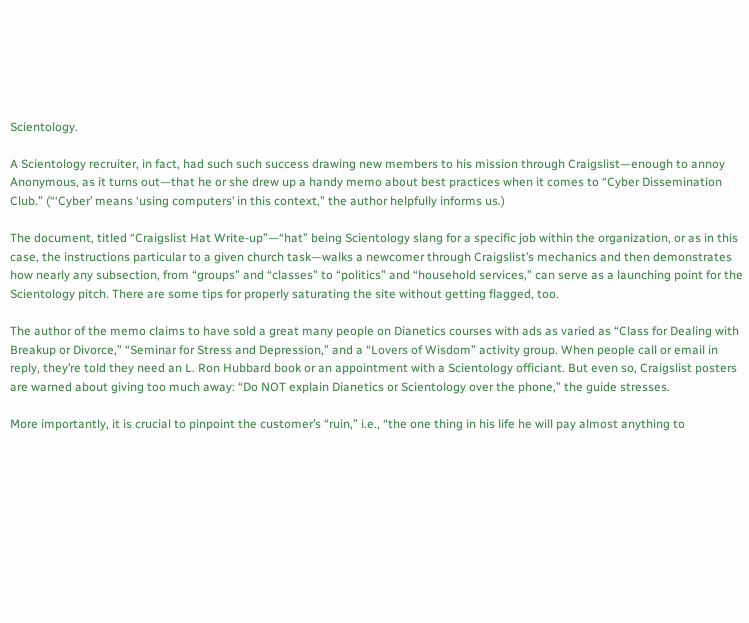Scientology.

A Scientology recruiter, in fact, had such such success drawing new members to his mission through Craigslist—enough to annoy Anonymous, as it turns out—that he or she drew up a handy memo about best practices when it comes to “Cyber Dissemination Club.” (“‘Cyber’ means ‘using computers’ in this context,” the author helpfully informs us.)

The document, titled “Craigslist Hat Write-up”—“hat” being Scientology slang for a specific job within the organization, or as in this case, the instructions particular to a given church task—walks a newcomer through Craigslist’s mechanics and then demonstrates how nearly any subsection, from “groups” and “classes” to “politics” and “household services,” can serve as a launching point for the Scientology pitch. There are some tips for properly saturating the site without getting flagged, too.

The author of the memo claims to have sold a great many people on Dianetics courses with ads as varied as “Class for Dealing with Breakup or Divorce,” “Seminar for Stress and Depression,” and a “Lovers of Wisdom” activity group. When people call or email in reply, they’re told they need an L. Ron Hubbard book or an appointment with a Scientology officiant. But even so, Craigslist posters are warned about giving too much away: “Do NOT explain Dianetics or Scientology over the phone,” the guide stresses.

More importantly, it is crucial to pinpoint the customer’s “ruin,” i.e., “the one thing in his life he will pay almost anything to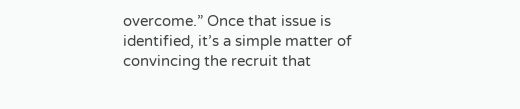overcome.” Once that issue is identified, it’s a simple matter of convincing the recruit that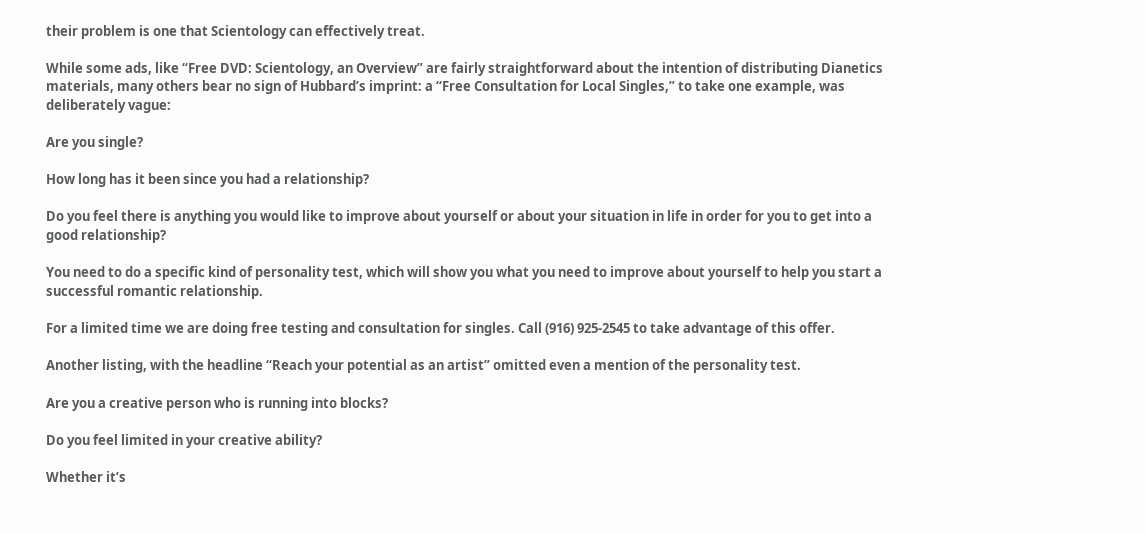their problem is one that Scientology can effectively treat.

While some ads, like “Free DVD: Scientology, an Overview” are fairly straightforward about the intention of distributing Dianetics materials, many others bear no sign of Hubbard’s imprint: a “Free Consultation for Local Singles,” to take one example, was deliberately vague:

Are you single?

How long has it been since you had a relationship?

Do you feel there is anything you would like to improve about yourself or about your situation in life in order for you to get into a good relationship?

You need to do a specific kind of personality test, which will show you what you need to improve about yourself to help you start a successful romantic relationship.

For a limited time we are doing free testing and consultation for singles. Call (916) 925-2545 to take advantage of this offer.

Another listing, with the headline “Reach your potential as an artist” omitted even a mention of the personality test.

Are you a creative person who is running into blocks?

Do you feel limited in your creative ability?

Whether it’s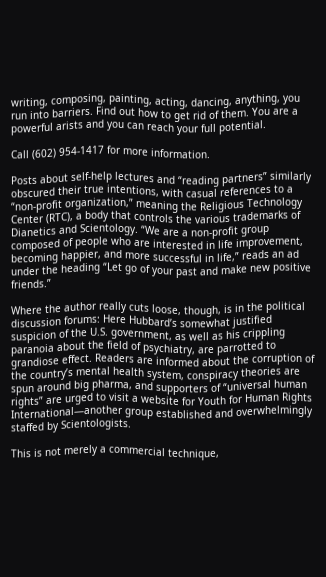writing, composing, painting, acting, dancing, anything, you run into barriers. Find out how to get rid of them. You are a powerful arists and you can reach your full potential.

Call (602) 954-1417 for more information.

Posts about self-help lectures and “reading partners” similarly obscured their true intentions, with casual references to a “non-profit organization,” meaning the Religious Technology Center (RTC), a body that controls the various trademarks of Dianetics and Scientology. “We are a non-profit group composed of people who are interested in life improvement, becoming happier, and more successful in life,” reads an ad under the heading “Let go of your past and make new positive friends.”

Where the author really cuts loose, though, is in the political discussion forums: Here Hubbard’s somewhat justified suspicion of the U.S. government, as well as his crippling paranoia about the field of psychiatry, are parrotted to grandiose effect. Readers are informed about the corruption of the country’s mental health system, conspiracy theories are spun around big pharma, and supporters of “universal human rights” are urged to visit a website for Youth for Human Rights International—another group established and overwhelmingly staffed by Scientologists.

This is not merely a commercial technique,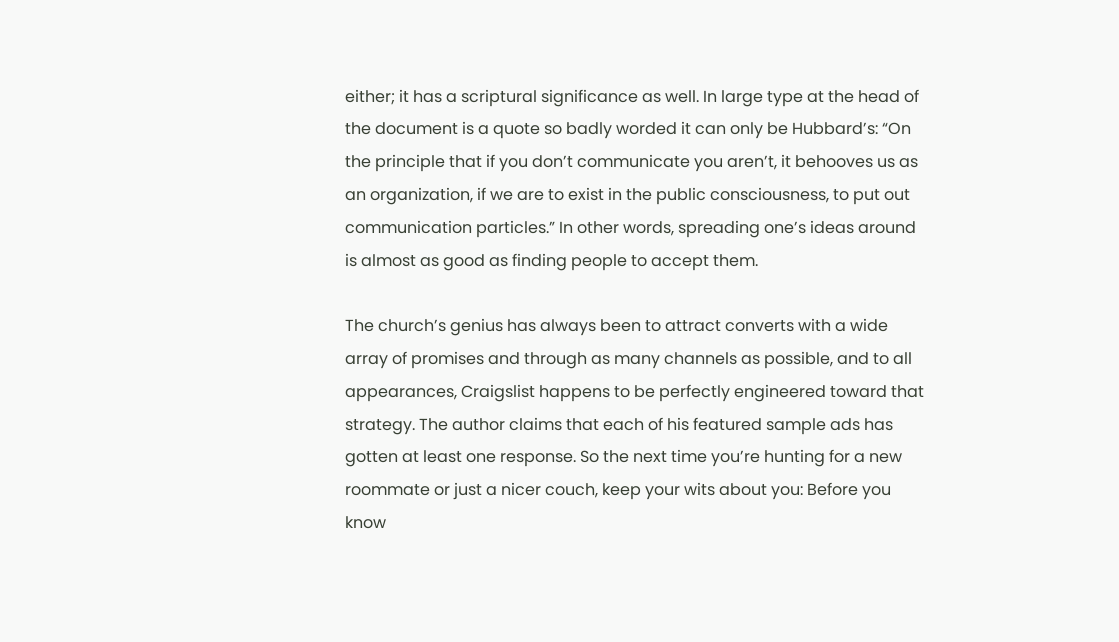either; it has a scriptural significance as well. In large type at the head of the document is a quote so badly worded it can only be Hubbard’s: “On the principle that if you don’t communicate you aren’t, it behooves us as an organization, if we are to exist in the public consciousness, to put out communication particles.” In other words, spreading one’s ideas around is almost as good as finding people to accept them.

The church’s genius has always been to attract converts with a wide array of promises and through as many channels as possible, and to all appearances, Craigslist happens to be perfectly engineered toward that strategy. The author claims that each of his featured sample ads has gotten at least one response. So the next time you’re hunting for a new roommate or just a nicer couch, keep your wits about you: Before you know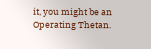it, you might be an Operating Thetan.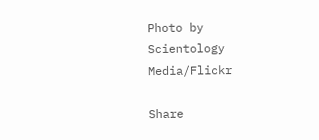Photo by Scientology Media/Flickr

Share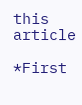this article

*First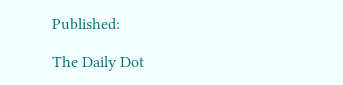Published:

The Daily Dot